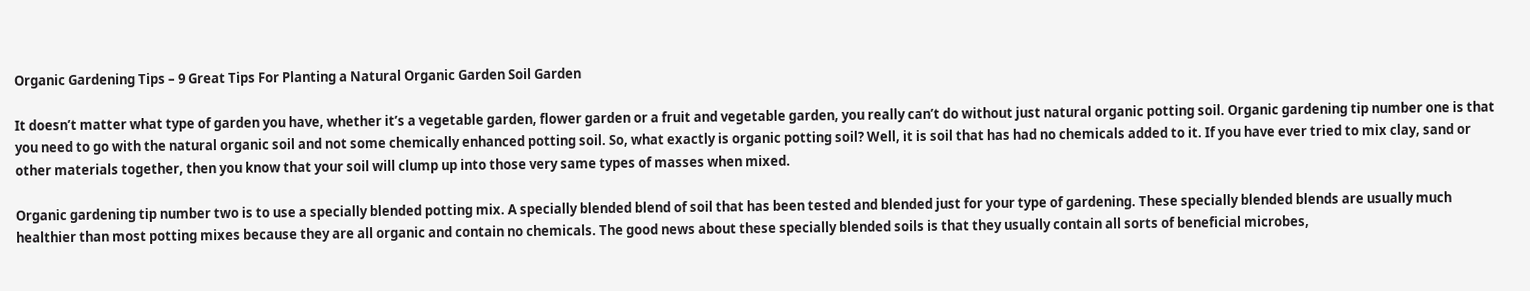Organic Gardening Tips – 9 Great Tips For Planting a Natural Organic Garden Soil Garden

It doesn’t matter what type of garden you have, whether it’s a vegetable garden, flower garden or a fruit and vegetable garden, you really can’t do without just natural organic potting soil. Organic gardening tip number one is that you need to go with the natural organic soil and not some chemically enhanced potting soil. So, what exactly is organic potting soil? Well, it is soil that has had no chemicals added to it. If you have ever tried to mix clay, sand or other materials together, then you know that your soil will clump up into those very same types of masses when mixed.

Organic gardening tip number two is to use a specially blended potting mix. A specially blended blend of soil that has been tested and blended just for your type of gardening. These specially blended blends are usually much healthier than most potting mixes because they are all organic and contain no chemicals. The good news about these specially blended soils is that they usually contain all sorts of beneficial microbes,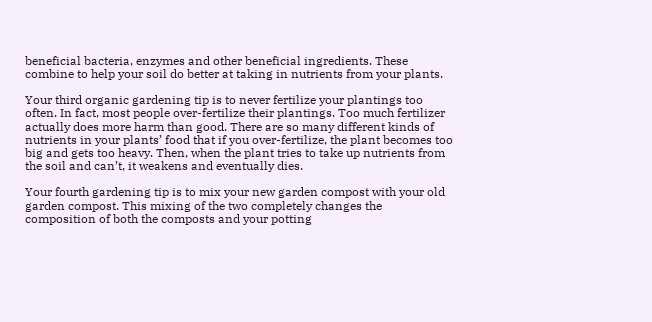beneficial bacteria, enzymes and other beneficial ingredients. These combine to help your soil do better at taking in nutrients from your plants.

Your third organic gardening tip is to never fertilize your plantings too often. In fact, most people over-fertilize their plantings. Too much fertilizer actually does more harm than good. There are so many different kinds of nutrients in your plants’ food that if you over-fertilize, the plant becomes too big and gets too heavy. Then, when the plant tries to take up nutrients from the soil and can’t, it weakens and eventually dies.

Your fourth gardening tip is to mix your new garden compost with your old garden compost. This mixing of the two completely changes the composition of both the composts and your potting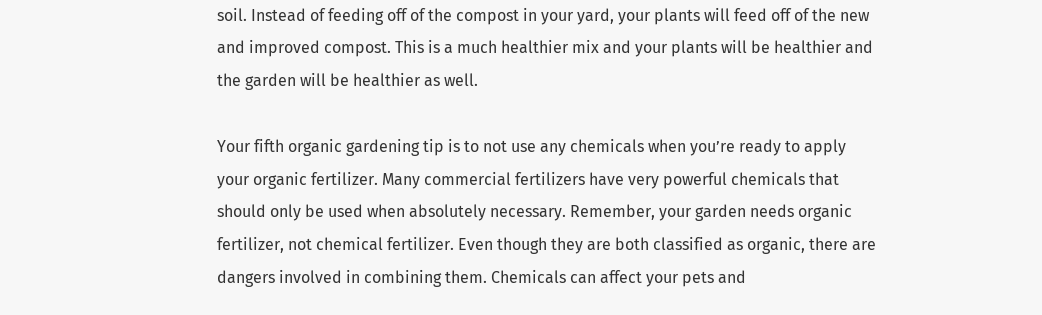soil. Instead of feeding off of the compost in your yard, your plants will feed off of the new and improved compost. This is a much healthier mix and your plants will be healthier and the garden will be healthier as well.

Your fifth organic gardening tip is to not use any chemicals when you’re ready to apply your organic fertilizer. Many commercial fertilizers have very powerful chemicals that should only be used when absolutely necessary. Remember, your garden needs organic fertilizer, not chemical fertilizer. Even though they are both classified as organic, there are dangers involved in combining them. Chemicals can affect your pets and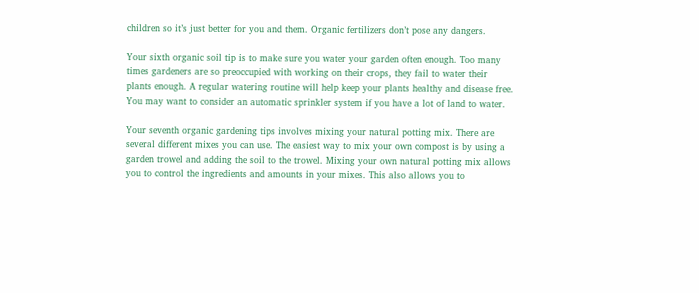children so it’s just better for you and them. Organic fertilizers don’t pose any dangers.

Your sixth organic soil tip is to make sure you water your garden often enough. Too many times gardeners are so preoccupied with working on their crops, they fail to water their plants enough. A regular watering routine will help keep your plants healthy and disease free. You may want to consider an automatic sprinkler system if you have a lot of land to water.

Your seventh organic gardening tips involves mixing your natural potting mix. There are several different mixes you can use. The easiest way to mix your own compost is by using a garden trowel and adding the soil to the trowel. Mixing your own natural potting mix allows you to control the ingredients and amounts in your mixes. This also allows you to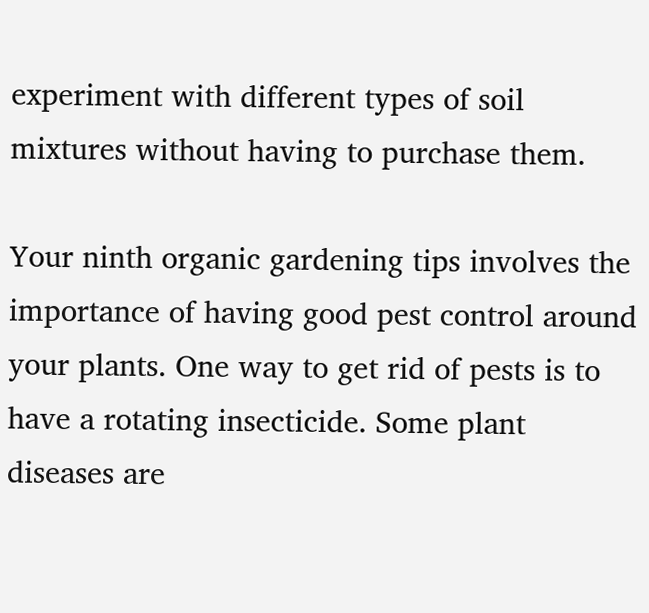experiment with different types of soil mixtures without having to purchase them.

Your ninth organic gardening tips involves the importance of having good pest control around your plants. One way to get rid of pests is to have a rotating insecticide. Some plant diseases are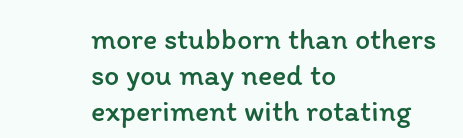more stubborn than others so you may need to experiment with rotating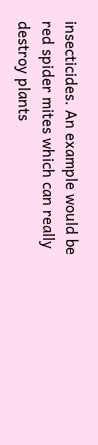insecticides. An example would be red spider mites which can really destroy plants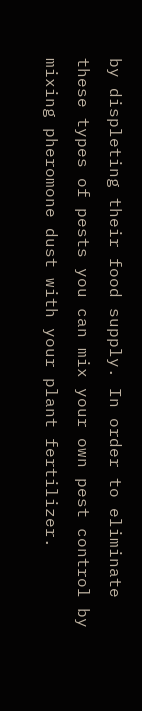by displeting their food supply. In order to eliminate these types of pests you can mix your own pest control by mixing pheromone dust with your plant fertilizer.